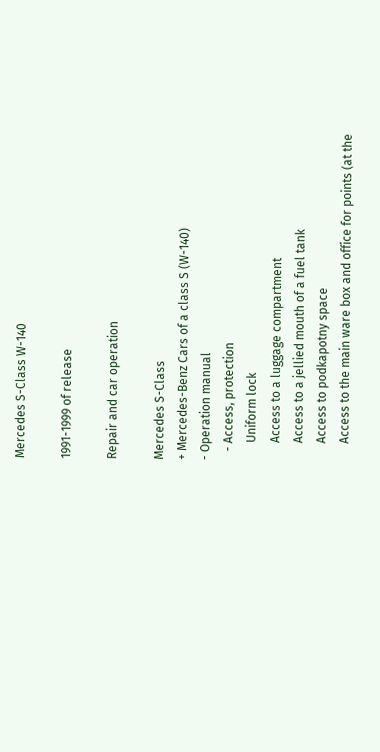Mercedes S-Class W-140

1991-1999 of release

Repair and car operation

Mercedes S-Class
+ Mercedes-Benz Cars of a class S (W-140)
- Operation manual
   - Access, protection
      Uniform lock
      Access to a luggage compartment
      Access to a jellied mouth of a fuel tank
      Access to podkapotny space
      Access to the main ware box and office for points (at the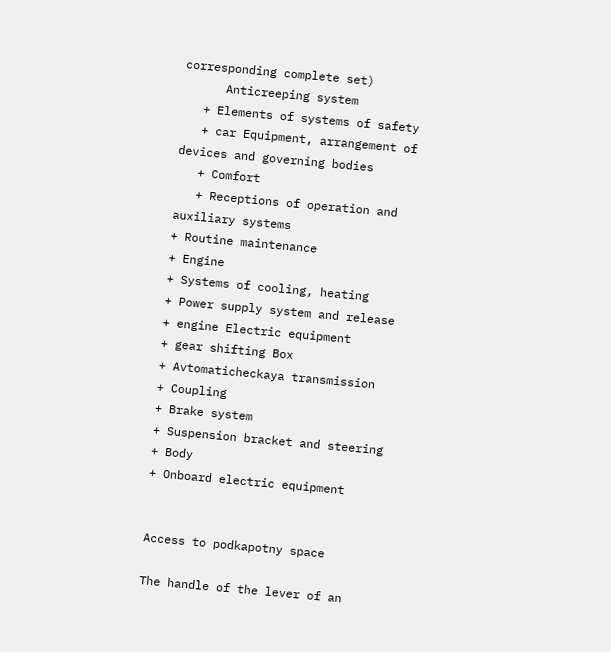corresponding complete set)
      Anticreeping system
   + Elements of systems of safety
   + car Equipment, arrangement of devices and governing bodies
   + Comfort
   + Receptions of operation and auxiliary systems
+ Routine maintenance
+ Engine
+ Systems of cooling, heating
+ Power supply system and release
+ engine Electric equipment
+ gear shifting Box
+ Avtomaticheckaya transmission
+ Coupling
+ Brake system
+ Suspension bracket and steering
+ Body
+ Onboard electric equipment


Access to podkapotny space

The handle of the lever of an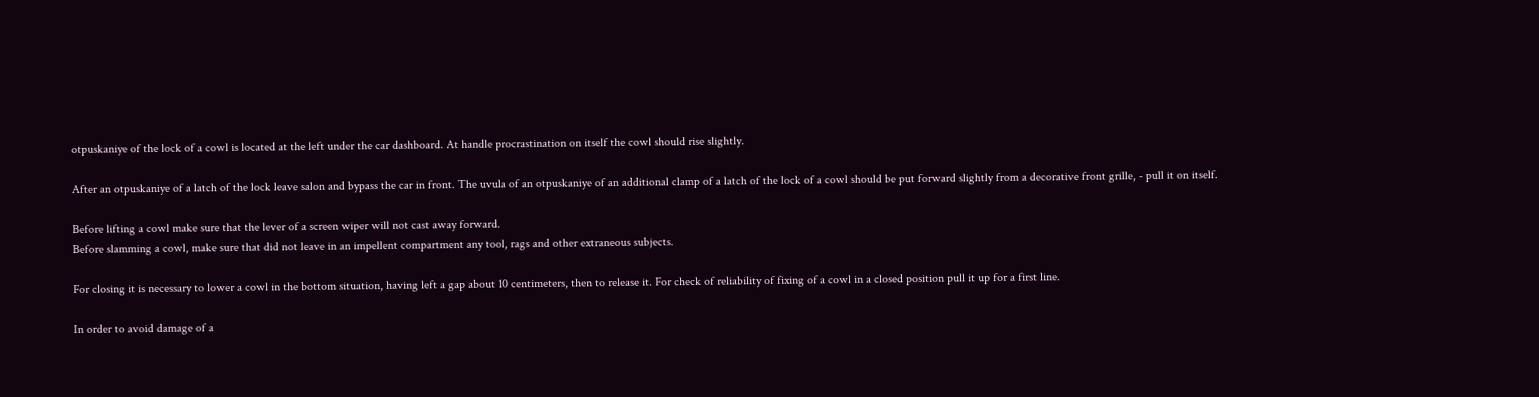otpuskaniye of the lock of a cowl is located at the left under the car dashboard. At handle procrastination on itself the cowl should rise slightly.

After an otpuskaniye of a latch of the lock leave salon and bypass the car in front. The uvula of an otpuskaniye of an additional clamp of a latch of the lock of a cowl should be put forward slightly from a decorative front grille, - pull it on itself.

Before lifting a cowl make sure that the lever of a screen wiper will not cast away forward.
Before slamming a cowl, make sure that did not leave in an impellent compartment any tool, rags and other extraneous subjects.

For closing it is necessary to lower a cowl in the bottom situation, having left a gap about 10 centimeters, then to release it. For check of reliability of fixing of a cowl in a closed position pull it up for a first line.

In order to avoid damage of a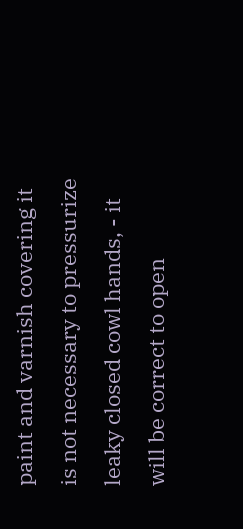paint and varnish covering it is not necessary to pressurize leaky closed cowl hands, - it will be correct to open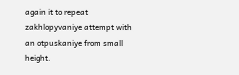again it to repeat zakhlopyvaniye attempt with an otpuskaniye from small height.